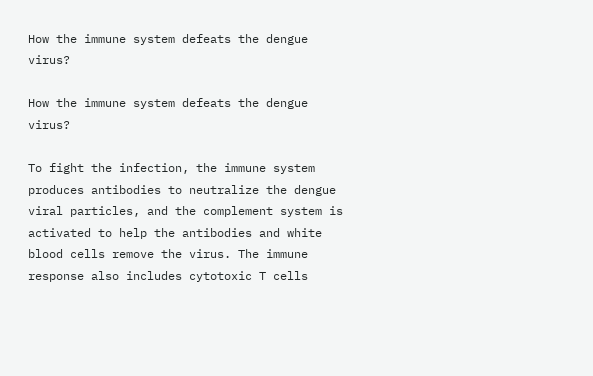How the immune system defeats the dengue virus?

How the immune system defeats the dengue virus?

To fight the infection, the immune system produces antibodies to neutralize the dengue viral particles, and the complement system is activated to help the antibodies and white blood cells remove the virus. The immune response also includes cytotoxic T cells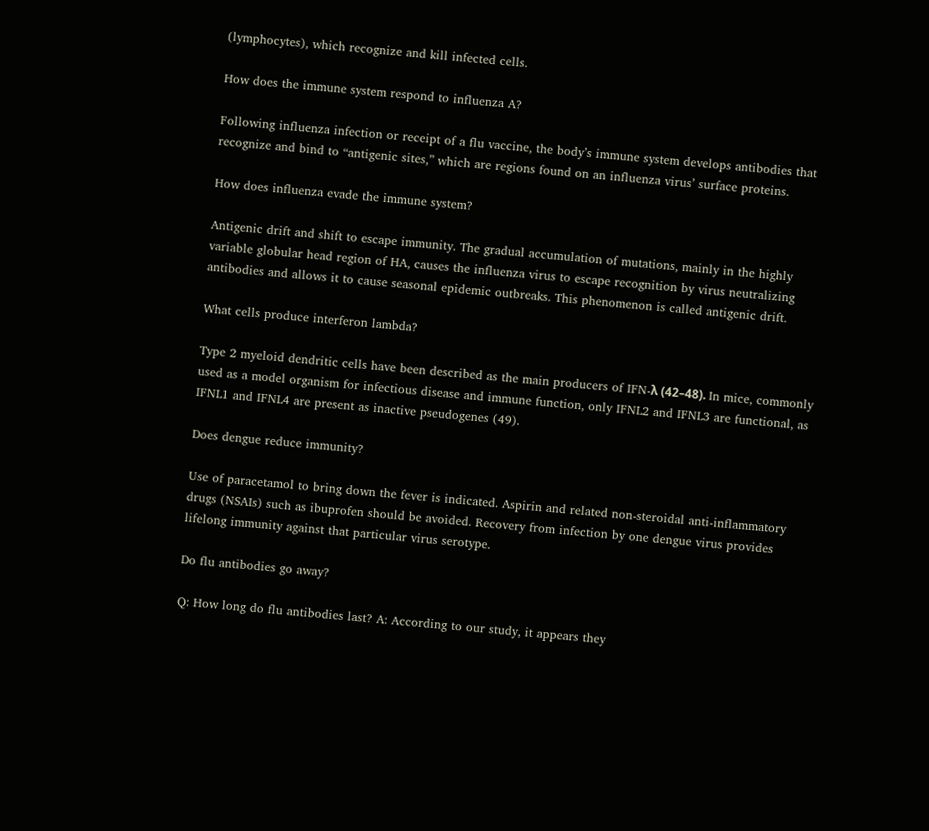(lymphocytes), which recognize and kill infected cells.

How does the immune system respond to influenza A?

Following influenza infection or receipt of a flu vaccine, the body’s immune system develops antibodies that recognize and bind to “antigenic sites,” which are regions found on an influenza virus’ surface proteins.

How does influenza evade the immune system?

Antigenic drift and shift to escape immunity. The gradual accumulation of mutations, mainly in the highly variable globular head region of HA, causes the influenza virus to escape recognition by virus neutralizing antibodies and allows it to cause seasonal epidemic outbreaks. This phenomenon is called antigenic drift.

What cells produce interferon lambda?

Type 2 myeloid dendritic cells have been described as the main producers of IFN-λ (42–48). In mice, commonly used as a model organism for infectious disease and immune function, only IFNL2 and IFNL3 are functional, as IFNL1 and IFNL4 are present as inactive pseudogenes (49).

Does dengue reduce immunity?

Use of paracetamol to bring down the fever is indicated. Aspirin and related non-steroidal anti-inflammatory drugs (NSAIs) such as ibuprofen should be avoided. Recovery from infection by one dengue virus provides lifelong immunity against that particular virus serotype.

Do flu antibodies go away?

Q: How long do flu antibodies last? A: According to our study, it appears they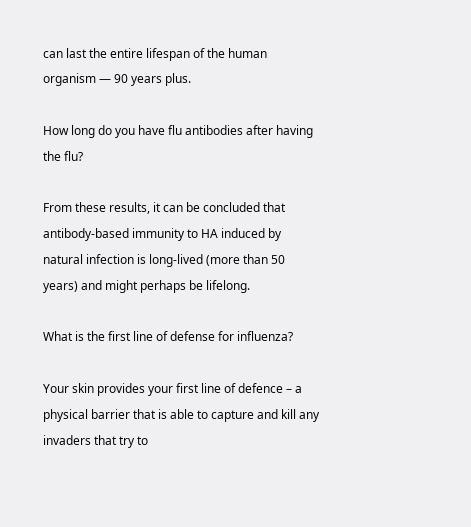can last the entire lifespan of the human organism — 90 years plus.

How long do you have flu antibodies after having the flu?

From these results, it can be concluded that antibody-based immunity to HA induced by natural infection is long-lived (more than 50 years) and might perhaps be lifelong.

What is the first line of defense for influenza?

Your skin provides your first line of defence – a physical barrier that is able to capture and kill any invaders that try to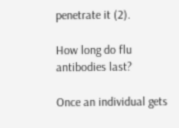penetrate it (2).

How long do flu antibodies last?

Once an individual gets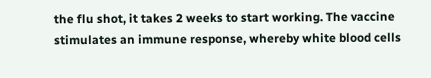the flu shot, it takes 2 weeks to start working. The vaccine stimulates an immune response, whereby white blood cells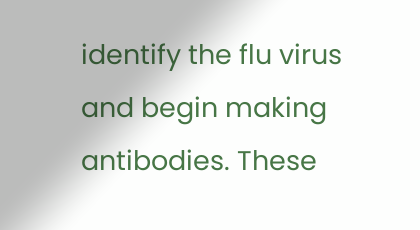identify the flu virus and begin making antibodies. These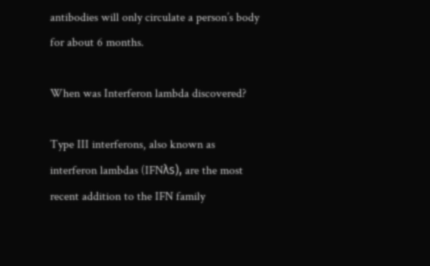antibodies will only circulate a person’s body for about 6 months.

When was Interferon lambda discovered?

Type III interferons, also known as interferon lambdas (IFNλs), are the most recent addition to the IFN family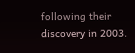following their discovery in 2003.